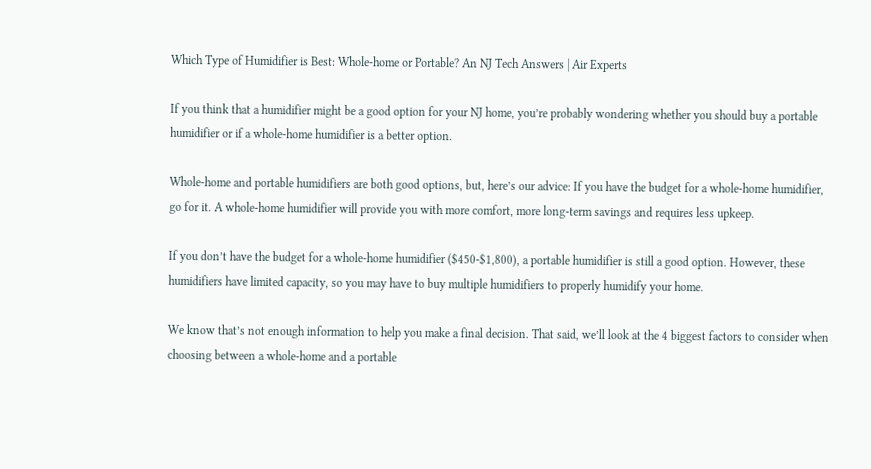Which Type of Humidifier is Best: Whole-home or Portable? An NJ Tech Answers | Air Experts

If you think that a humidifier might be a good option for your NJ home, you’re probably wondering whether you should buy a portable humidifier or if a whole-home humidifier is a better option.

Whole-home and portable humidifiers are both good options, but, here’s our advice: If you have the budget for a whole-home humidifier, go for it. A whole-home humidifier will provide you with more comfort, more long-term savings and requires less upkeep.

If you don’t have the budget for a whole-home humidifier ($450-$1,800), a portable humidifier is still a good option. However, these humidifiers have limited capacity, so you may have to buy multiple humidifiers to properly humidify your home.

We know that’s not enough information to help you make a final decision. That said, we’ll look at the 4 biggest factors to consider when choosing between a whole-home and a portable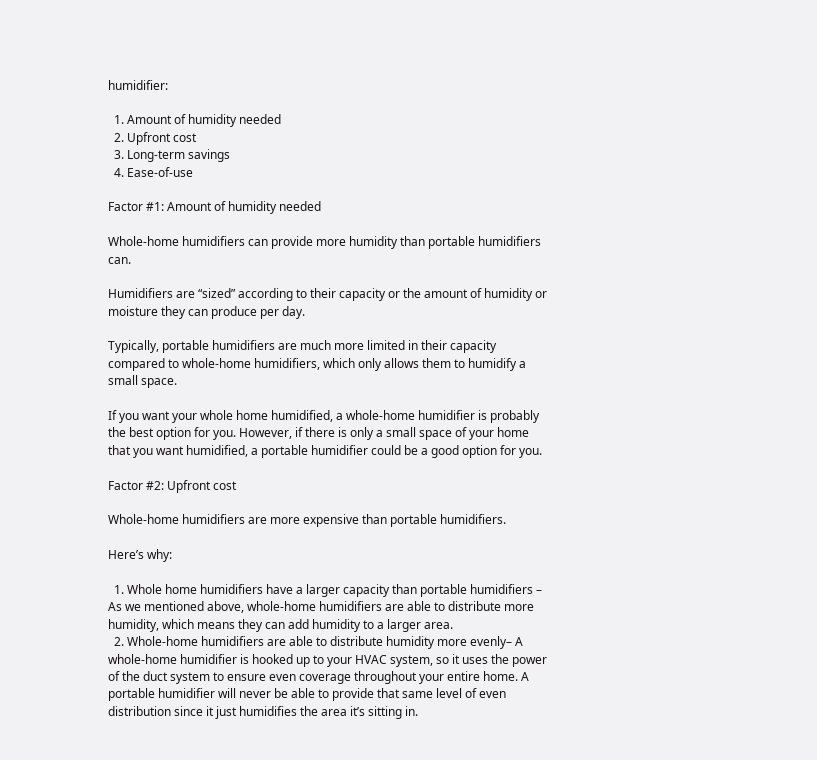humidifier:

  1. Amount of humidity needed
  2. Upfront cost
  3. Long-term savings
  4. Ease-of-use

Factor #1: Amount of humidity needed

Whole-home humidifiers can provide more humidity than portable humidifiers can.

Humidifiers are “sized” according to their capacity or the amount of humidity or moisture they can produce per day.

Typically, portable humidifiers are much more limited in their capacity compared to whole-home humidifiers, which only allows them to humidify a small space.

If you want your whole home humidified, a whole-home humidifier is probably the best option for you. However, if there is only a small space of your home that you want humidified, a portable humidifier could be a good option for you.

Factor #2: Upfront cost

Whole-home humidifiers are more expensive than portable humidifiers.

Here’s why:

  1. Whole home humidifiers have a larger capacity than portable humidifiers – As we mentioned above, whole-home humidifiers are able to distribute more humidity, which means they can add humidity to a larger area.
  2. Whole-home humidifiers are able to distribute humidity more evenly– A whole-home humidifier is hooked up to your HVAC system, so it uses the power of the duct system to ensure even coverage throughout your entire home. A portable humidifier will never be able to provide that same level of even distribution since it just humidifies the area it’s sitting in.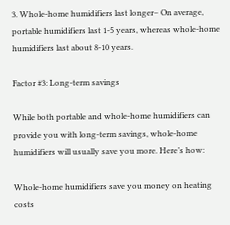3. Whole-home humidifiers last longer– On average, portable humidifiers last 1-5 years, whereas whole-home humidifiers last about 8-10 years.

Factor #3: Long-term savings

While both portable and whole-home humidifiers can provide you with long-term savings, whole-home humidifiers will usually save you more. Here’s how:

Whole-home humidifiers save you money on heating costs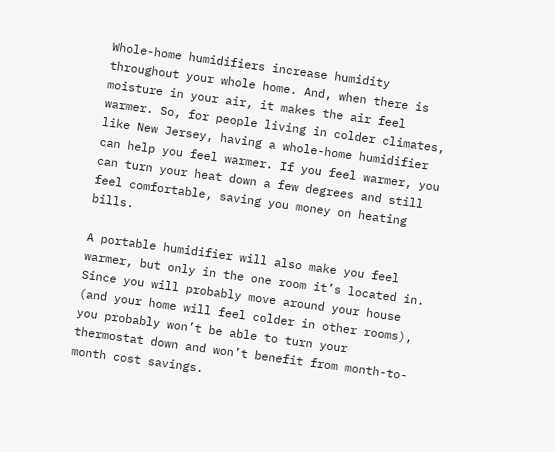Whole-home humidifiers increase humidity throughout your whole home. And, when there is moisture in your air, it makes the air feel warmer. So, for people living in colder climates, like New Jersey, having a whole-home humidifier can help you feel warmer. If you feel warmer, you can turn your heat down a few degrees and still feel comfortable, saving you money on heating bills.

A portable humidifier will also make you feel warmer, but only in the one room it’s located in. Since you will probably move around your house (and your home will feel colder in other rooms), you probably won’t be able to turn your thermostat down and won’t benefit from month-to-month cost savings.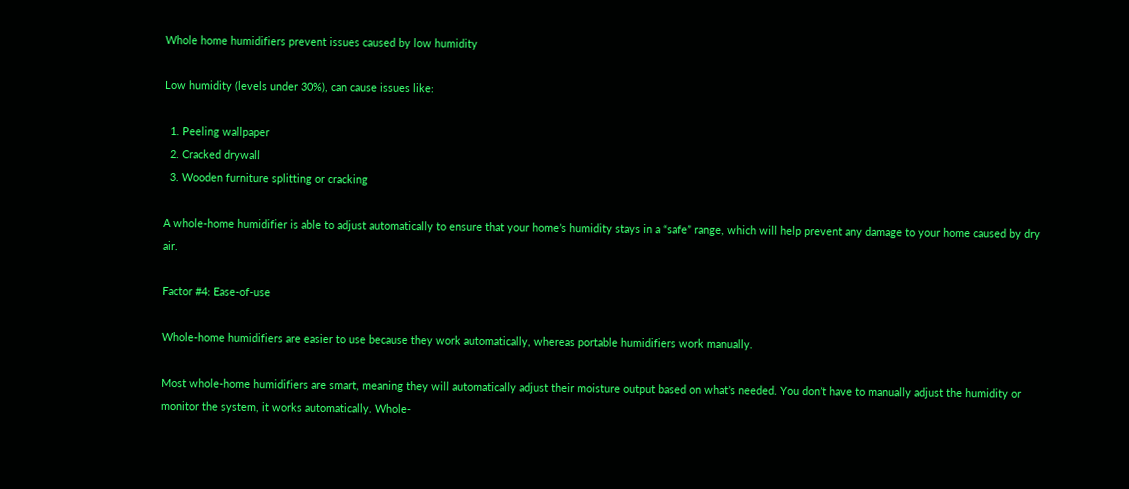Whole home humidifiers prevent issues caused by low humidity

Low humidity (levels under 30%), can cause issues like:

  1. Peeling wallpaper
  2. Cracked drywall
  3. Wooden furniture splitting or cracking

A whole-home humidifier is able to adjust automatically to ensure that your home’s humidity stays in a “safe” range, which will help prevent any damage to your home caused by dry air.

Factor #4: Ease-of-use

Whole-home humidifiers are easier to use because they work automatically, whereas portable humidifiers work manually.

Most whole-home humidifiers are smart, meaning they will automatically adjust their moisture output based on what’s needed. You don’t have to manually adjust the humidity or monitor the system, it works automatically. Whole-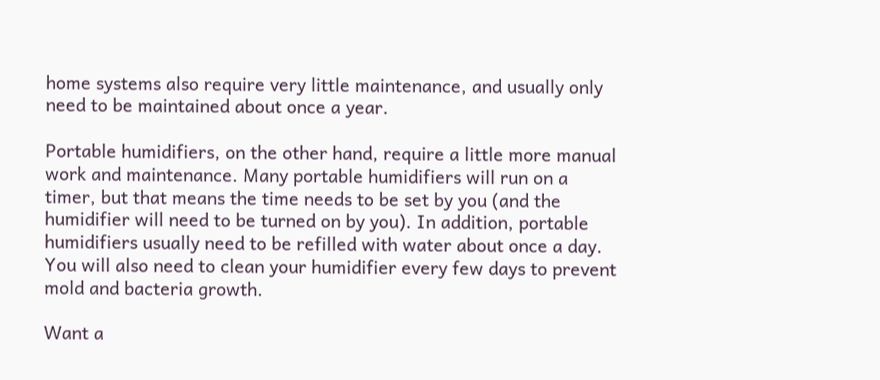home systems also require very little maintenance, and usually only need to be maintained about once a year.

Portable humidifiers, on the other hand, require a little more manual work and maintenance. Many portable humidifiers will run on a timer, but that means the time needs to be set by you (and the humidifier will need to be turned on by you). In addition, portable humidifiers usually need to be refilled with water about once a day. You will also need to clean your humidifier every few days to prevent mold and bacteria growth.

Want a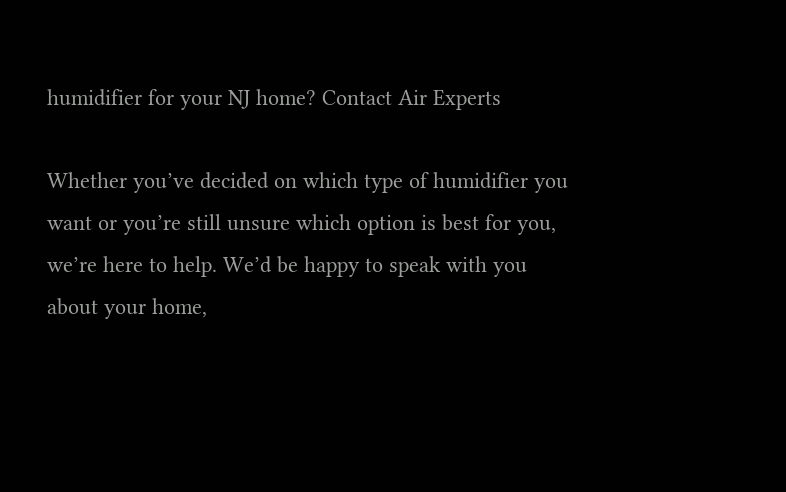humidifier for your NJ home? Contact Air Experts

Whether you’ve decided on which type of humidifier you want or you’re still unsure which option is best for you, we’re here to help. We’d be happy to speak with you about your home,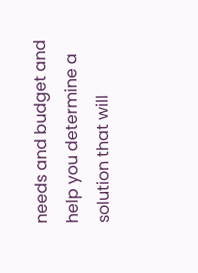needs and budget and help you determine a solution that will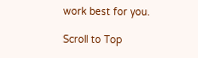work best for you.

Scroll to Top